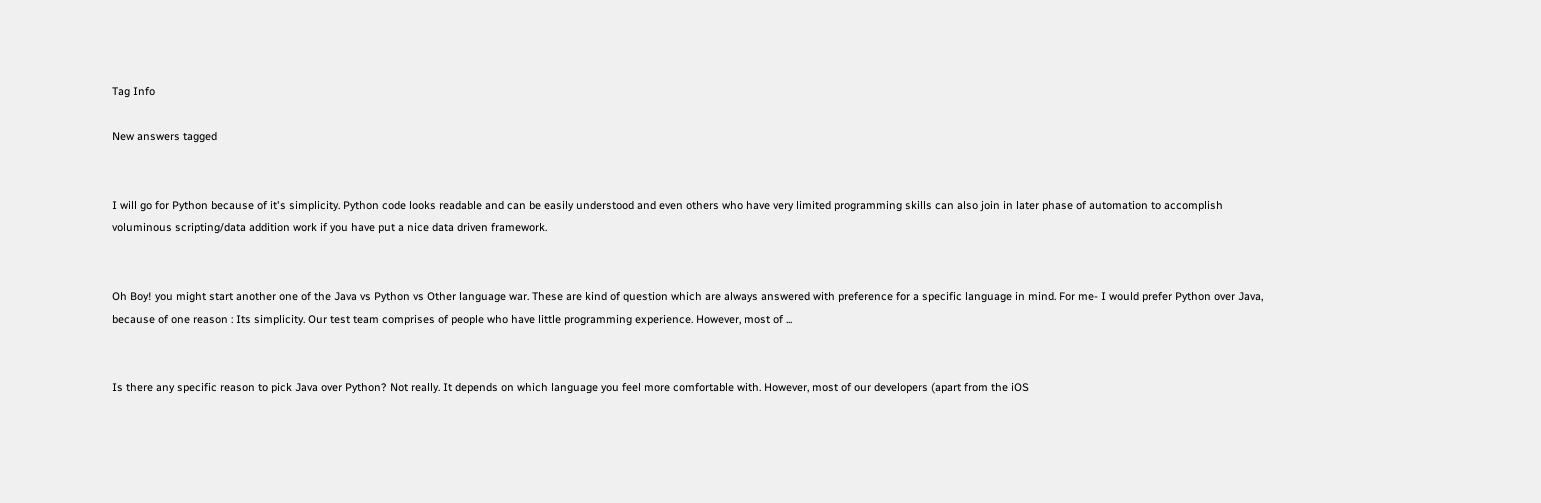Tag Info

New answers tagged


I will go for Python because of it's simplicity. Python code looks readable and can be easily understood and even others who have very limited programming skills can also join in later phase of automation to accomplish voluminous scripting/data addition work if you have put a nice data driven framework.


Oh Boy! you might start another one of the Java vs Python vs Other language war. These are kind of question which are always answered with preference for a specific language in mind. For me- I would prefer Python over Java, because of one reason : Its simplicity. Our test team comprises of people who have little programming experience. However, most of ...


Is there any specific reason to pick Java over Python? Not really. It depends on which language you feel more comfortable with. However, most of our developers (apart from the iOS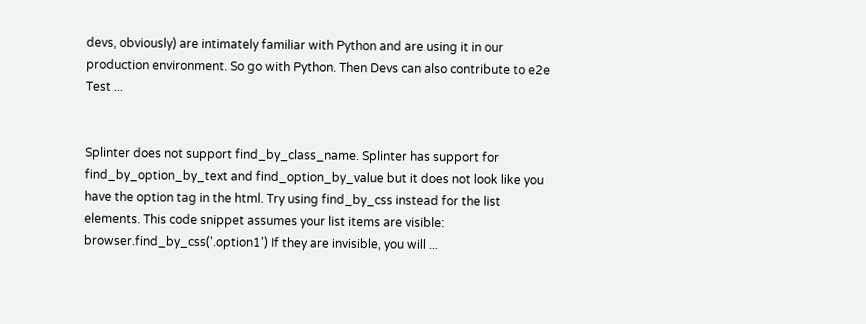devs, obviously) are intimately familiar with Python and are using it in our production environment. So go with Python. Then Devs can also contribute to e2e Test ...


Splinter does not support find_by_class_name. Splinter has support for find_by_option_by_text and find_option_by_value but it does not look like you have the option tag in the html. Try using find_by_css instead for the list elements. This code snippet assumes your list items are visible: browser.find_by_css('.option1') If they are invisible, you will ...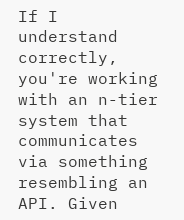If I understand correctly, you're working with an n-tier system that communicates via something resembling an API. Given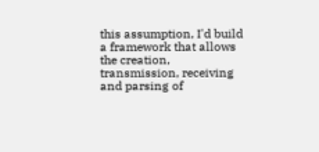this assumption, I'd build a framework that allows the creation, transmission, receiving and parsing of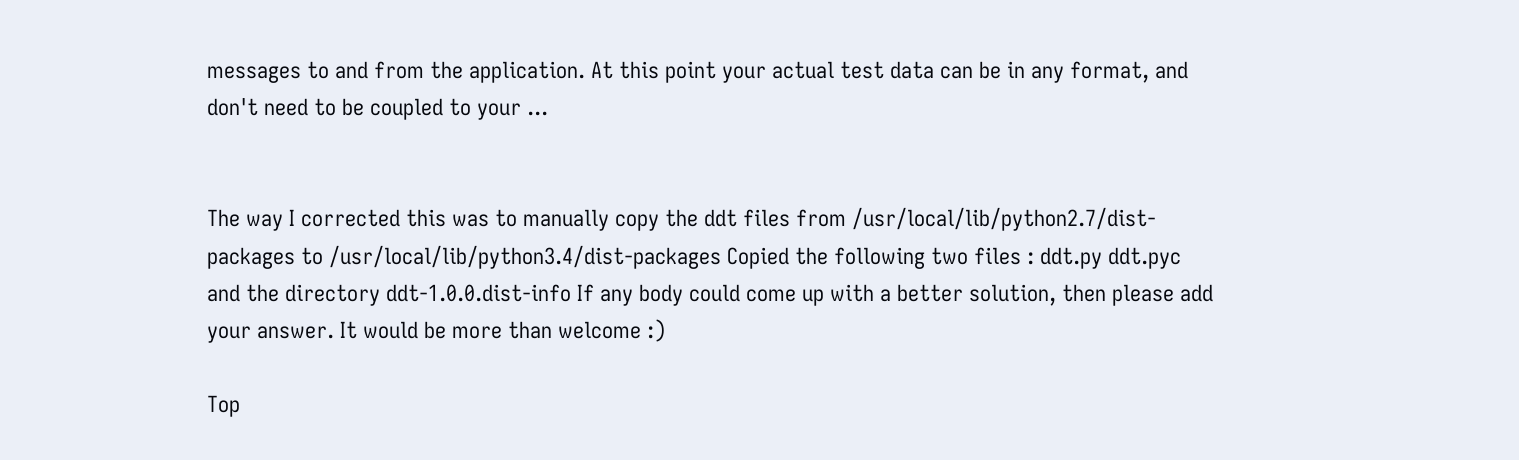messages to and from the application. At this point your actual test data can be in any format, and don't need to be coupled to your ...


The way I corrected this was to manually copy the ddt files from /usr/local/lib/python2.7/dist-packages to /usr/local/lib/python3.4/dist-packages Copied the following two files : ddt.py ddt.pyc and the directory ddt-1.0.0.dist-info If any body could come up with a better solution, then please add your answer. It would be more than welcome :)

Top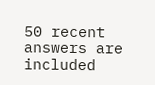50 recent answers are included